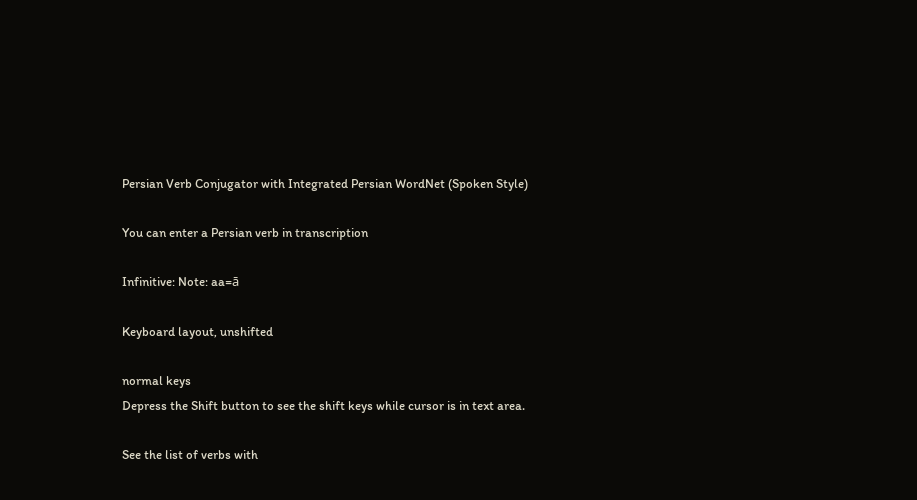Persian Verb Conjugator with Integrated Persian WordNet (Spoken Style)

You can enter a Persian verb in transcription

Infinitive: Note: aa=ā

Keyboard layout, unshifted

normal keys
Depress the Shift button to see the shift keys while cursor is in text area.

See the list of verbs with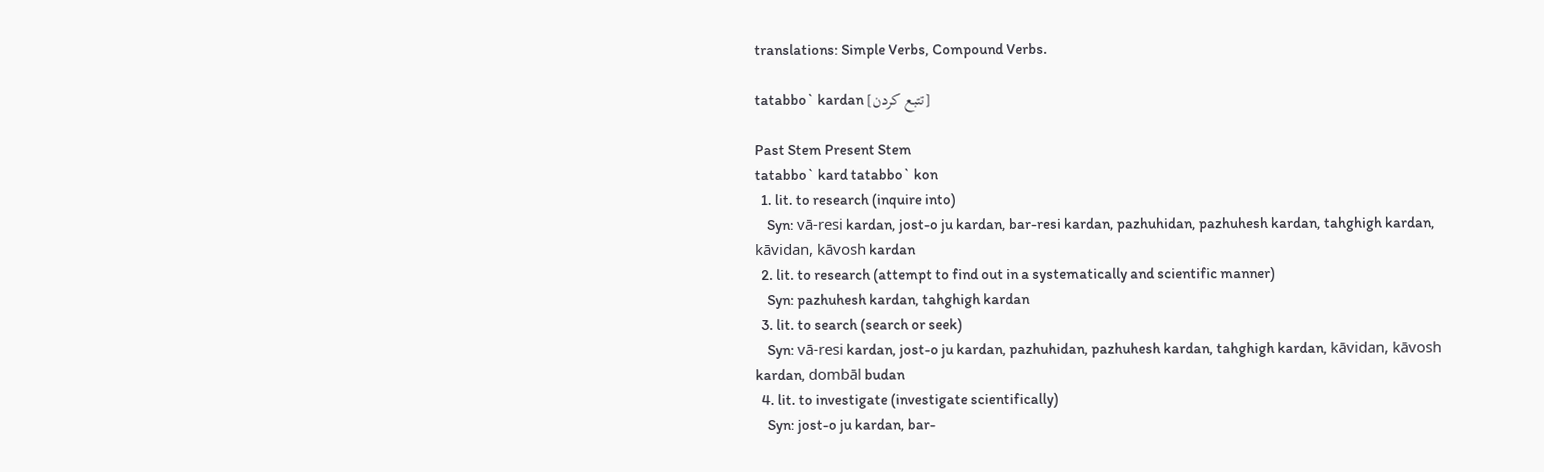translations: Simple Verbs, Compound Verbs.

tatabbo` kardan [تتبع کردن]

Past Stem Present Stem
tatabbo` kard tatabbo` kon
  1. lit. to research (inquire into)
    Syn: vā-resi kardan, jost-o ju kardan, bar-resi kardan, pazhuhidan, pazhuhesh kardan, tahghigh kardan, kāvidan, kāvosh kardan
  2. lit. to research (attempt to find out in a systematically and scientific manner)
    Syn: pazhuhesh kardan, tahghigh kardan
  3. lit. to search (search or seek)
    Syn: vā-resi kardan, jost-o ju kardan, pazhuhidan, pazhuhesh kardan, tahghigh kardan, kāvidan, kāvosh kardan, dombāl budan
  4. lit. to investigate (investigate scientifically)
    Syn: jost-o ju kardan, bar-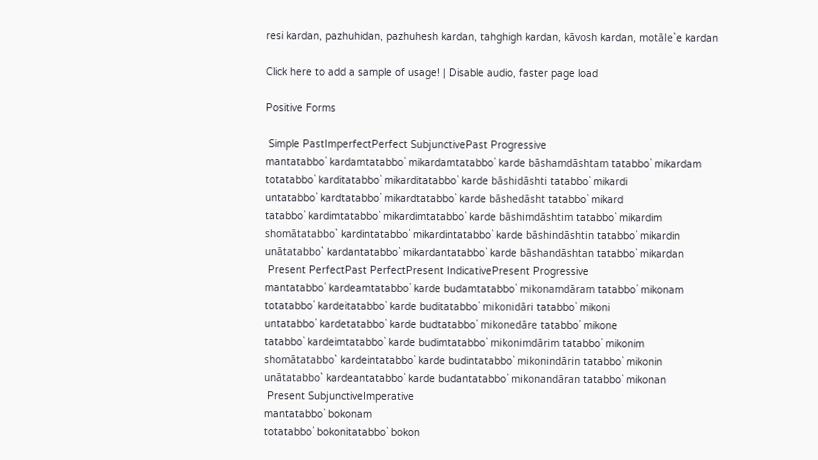resi kardan, pazhuhidan, pazhuhesh kardan, tahghigh kardan, kāvosh kardan, motāle`e kardan

Click here to add a sample of usage! | Disable audio, faster page load

Positive Forms

 Simple PastImperfectPerfect SubjunctivePast Progressive
mantatabbo` kardamtatabbo` mikardamtatabbo` karde bāshamdāshtam tatabbo` mikardam
totatabbo` karditatabbo` mikarditatabbo` karde bāshidāshti tatabbo` mikardi
untatabbo` kardtatabbo` mikardtatabbo` karde bāshedāsht tatabbo` mikard
tatabbo` kardimtatabbo` mikardimtatabbo` karde bāshimdāshtim tatabbo` mikardim
shomātatabbo` kardintatabbo` mikardintatabbo` karde bāshindāshtin tatabbo` mikardin
unātatabbo` kardantatabbo` mikardantatabbo` karde bāshandāshtan tatabbo` mikardan
 Present PerfectPast PerfectPresent IndicativePresent Progressive
mantatabbo` kardeamtatabbo` karde budamtatabbo` mikonamdāram tatabbo` mikonam
totatabbo` kardeitatabbo` karde buditatabbo` mikonidāri tatabbo` mikoni
untatabbo` kardetatabbo` karde budtatabbo` mikonedāre tatabbo` mikone
tatabbo` kardeimtatabbo` karde budimtatabbo` mikonimdārim tatabbo` mikonim
shomātatabbo` kardeintatabbo` karde budintatabbo` mikonindārin tatabbo` mikonin
unātatabbo` kardeantatabbo` karde budantatabbo` mikonandāran tatabbo` mikonan
 Present SubjunctiveImperative
mantatabbo` bokonam
totatabbo` bokonitatabbo` bokon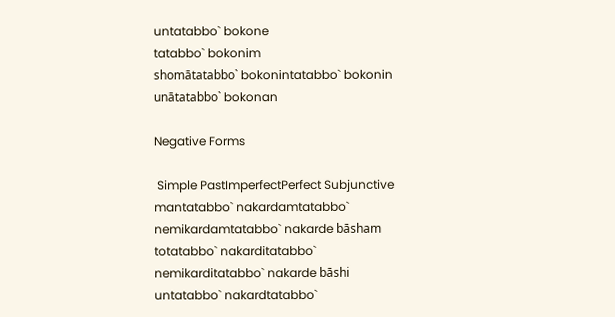untatabbo` bokone
tatabbo` bokonim
shomātatabbo` bokonintatabbo` bokonin
unātatabbo` bokonan

Negative Forms

 Simple PastImperfectPerfect Subjunctive
mantatabbo` nakardamtatabbo` nemikardamtatabbo` nakarde bāsham
totatabbo` nakarditatabbo` nemikarditatabbo` nakarde bāshi
untatabbo` nakardtatabbo`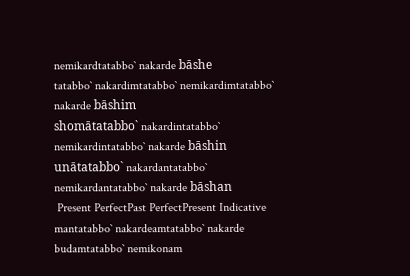nemikardtatabbo` nakarde bāshe
tatabbo` nakardimtatabbo` nemikardimtatabbo` nakarde bāshim
shomātatabbo` nakardintatabbo` nemikardintatabbo` nakarde bāshin
unātatabbo` nakardantatabbo` nemikardantatabbo` nakarde bāshan
 Present PerfectPast PerfectPresent Indicative
mantatabbo` nakardeamtatabbo` nakarde budamtatabbo` nemikonam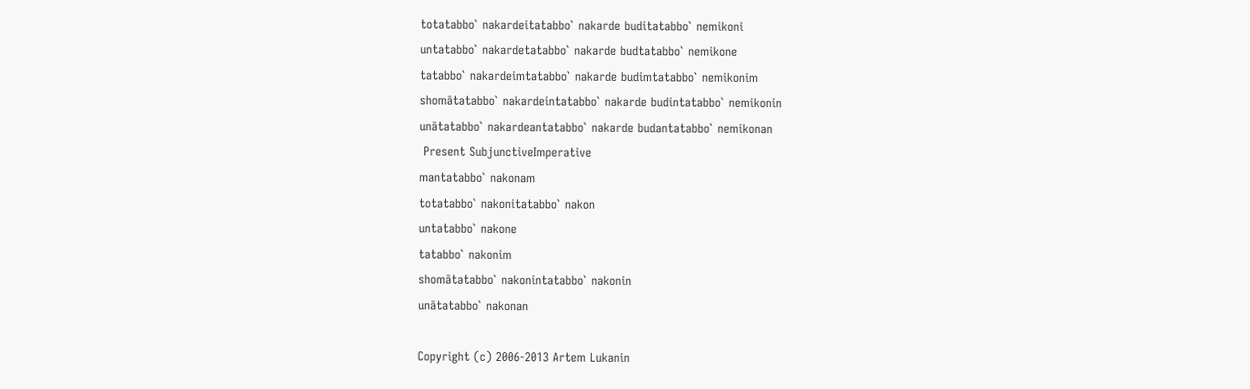totatabbo` nakardeitatabbo` nakarde buditatabbo` nemikoni
untatabbo` nakardetatabbo` nakarde budtatabbo` nemikone
tatabbo` nakardeimtatabbo` nakarde budimtatabbo` nemikonim
shomātatabbo` nakardeintatabbo` nakarde budintatabbo` nemikonin
unātatabbo` nakardeantatabbo` nakarde budantatabbo` nemikonan
 Present SubjunctiveImperative
mantatabbo` nakonam
totatabbo` nakonitatabbo` nakon
untatabbo` nakone
tatabbo` nakonim
shomātatabbo` nakonintatabbo` nakonin
unātatabbo` nakonan

Copyright (c) 2006-2013 Artem Lukanin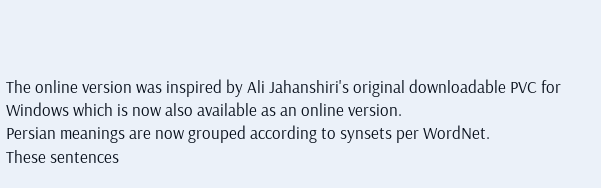The online version was inspired by Ali Jahanshiri's original downloadable PVC for Windows which is now also available as an online version.
Persian meanings are now grouped according to synsets per WordNet.
These sentences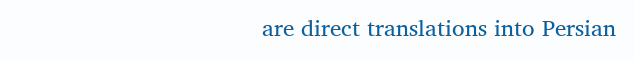are direct translations into Persian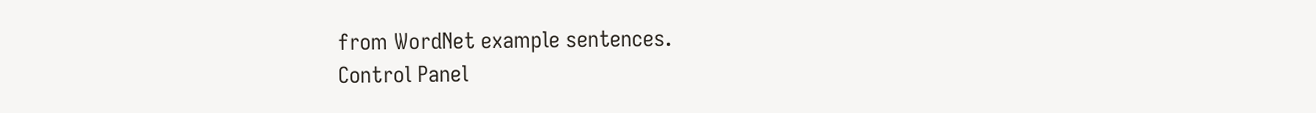from WordNet example sentences.
Control Panel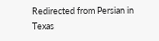Redirected from Persian in Texas